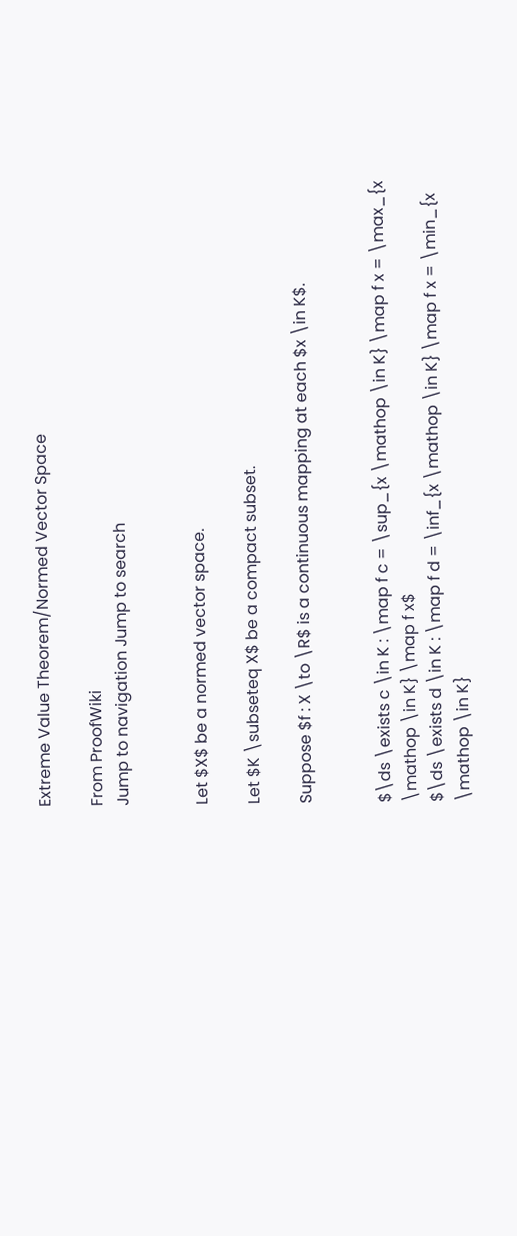Extreme Value Theorem/Normed Vector Space

From ProofWiki
Jump to navigation Jump to search


Let $X$ be a normed vector space.

Let $K \subseteq X$ be a compact subset.

Suppose $f : X \to \R$ is a continuous mapping at each $x \in K$.


$\ds \exists c \in K : \map f c = \sup_{x \mathop \in K} \map f x = \max_{x \mathop \in K} \map f x$
$\ds \exists d \in K : \map f d = \inf_{x \mathop \in K} \map f x = \min_{x \mathop \in K}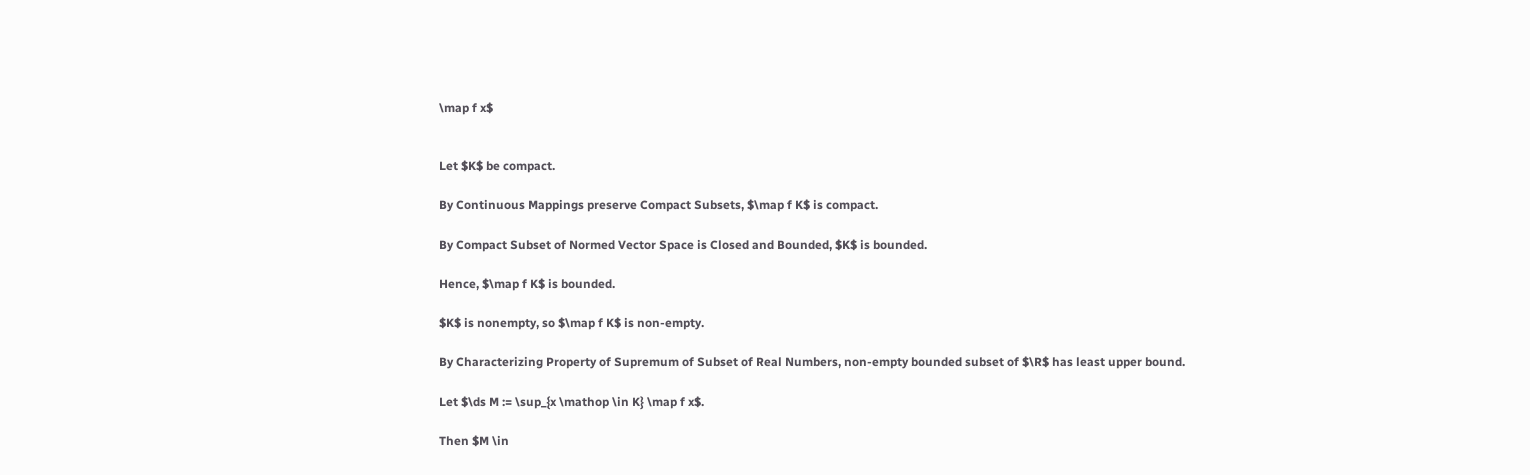\map f x$


Let $K$ be compact.

By Continuous Mappings preserve Compact Subsets, $\map f K$ is compact.

By Compact Subset of Normed Vector Space is Closed and Bounded, $K$ is bounded.

Hence, $\map f K$ is bounded.

$K$ is nonempty, so $\map f K$ is non-empty.

By Characterizing Property of Supremum of Subset of Real Numbers, non-empty bounded subset of $\R$ has least upper bound.

Let $\ds M := \sup_{x \mathop \in K} \map f x$.

Then $M \in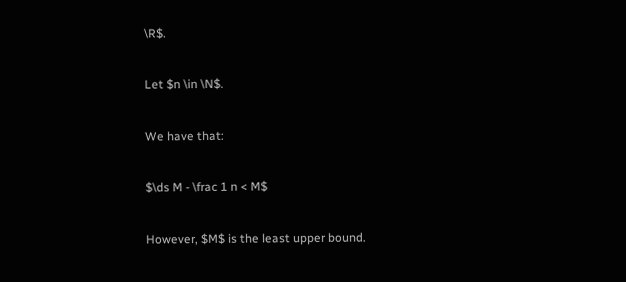\R$.

Let $n \in \N$.

We have that:

$\ds M - \frac 1 n < M$

However, $M$ is the least upper bound.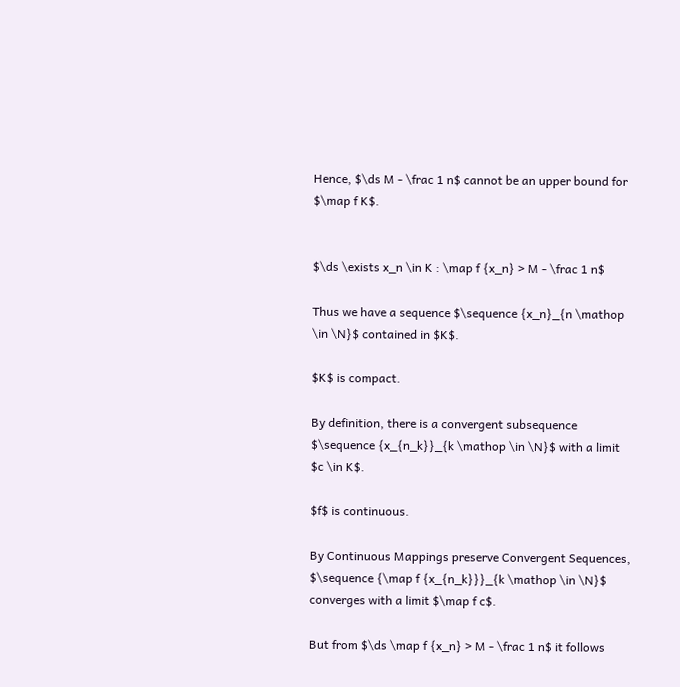Hence, $\ds M - \frac 1 n$ cannot be an upper bound for $\map f K$.


$\ds \exists x_n \in K : \map f {x_n} > M - \frac 1 n$

Thus we have a sequence $\sequence {x_n}_{n \mathop \in \N}$ contained in $K$.

$K$ is compact.

By definition, there is a convergent subsequence $\sequence {x_{n_k}}_{k \mathop \in \N}$ with a limit $c \in K$.

$f$ is continuous.

By Continuous Mappings preserve Convergent Sequences, $\sequence {\map f {x_{n_k}}}_{k \mathop \in \N}$ converges with a limit $\map f c$.

But from $\ds \map f {x_n} > M - \frac 1 n$ it follows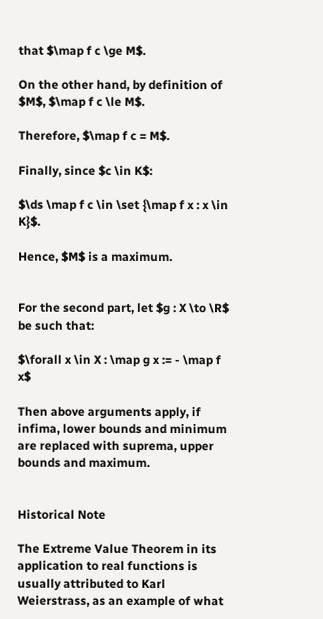that $\map f c \ge M$.

On the other hand, by definition of $M$, $\map f c \le M$.

Therefore, $\map f c = M$.

Finally, since $c \in K$:

$\ds \map f c \in \set {\map f x : x \in K}$.

Hence, $M$ is a maximum.


For the second part, let $g : X \to \R$ be such that:

$\forall x \in X : \map g x := - \map f x$

Then above arguments apply, if infima, lower bounds and minimum are replaced with suprema, upper bounds and maximum.


Historical Note

The Extreme Value Theorem in its application to real functions is usually attributed to Karl Weierstrass, as an example of what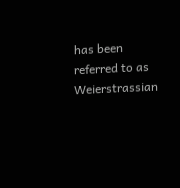has been referred to as Weierstrassian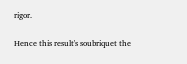rigor.

Hence this result's soubriquet the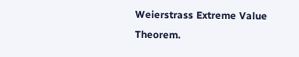Weierstrass Extreme Value Theorem.